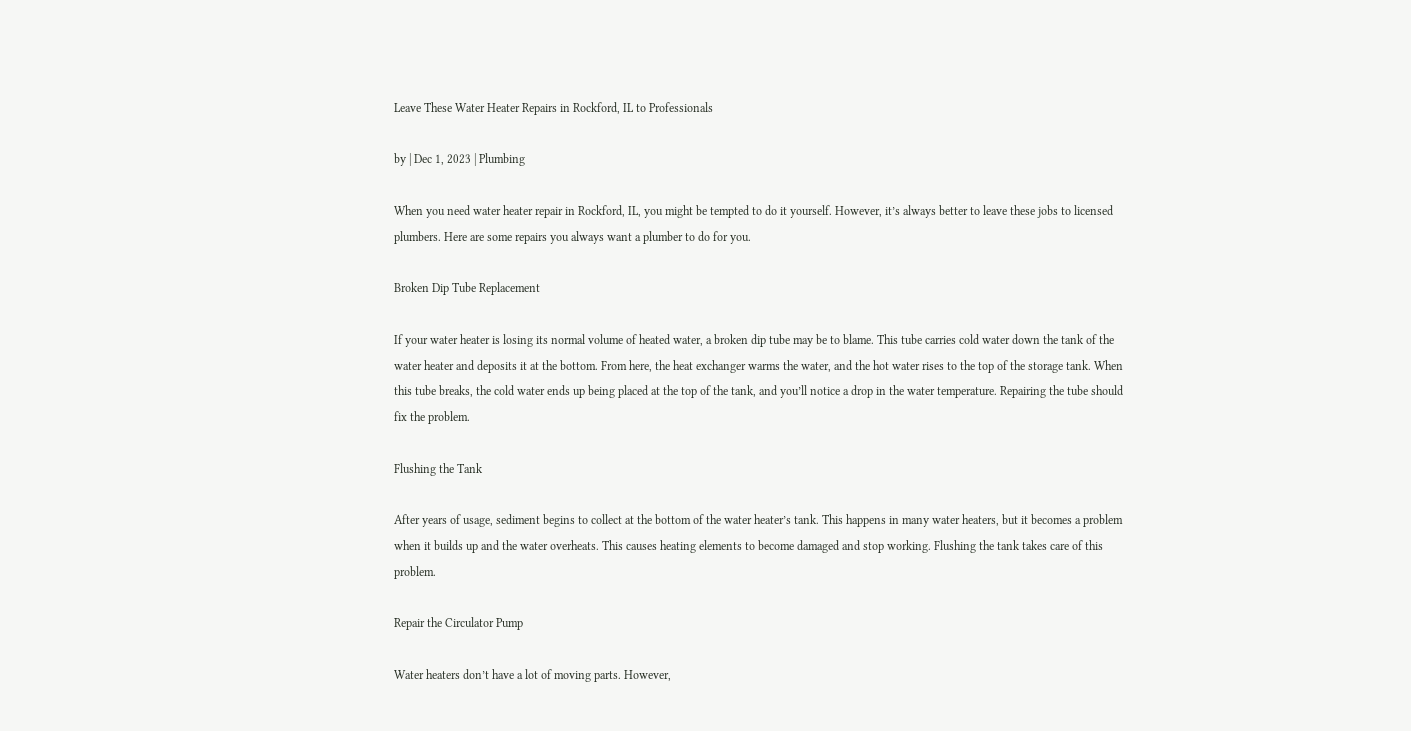Leave These Water Heater Repairs in Rockford, IL to Professionals

by | Dec 1, 2023 | Plumbing

When you need water heater repair in Rockford, IL, you might be tempted to do it yourself. However, it’s always better to leave these jobs to licensed plumbers. Here are some repairs you always want a plumber to do for you.

Broken Dip Tube Replacement

If your water heater is losing its normal volume of heated water, a broken dip tube may be to blame. This tube carries cold water down the tank of the water heater and deposits it at the bottom. From here, the heat exchanger warms the water, and the hot water rises to the top of the storage tank. When this tube breaks, the cold water ends up being placed at the top of the tank, and you’ll notice a drop in the water temperature. Repairing the tube should fix the problem.

Flushing the Tank

After years of usage, sediment begins to collect at the bottom of the water heater’s tank. This happens in many water heaters, but it becomes a problem when it builds up and the water overheats. This causes heating elements to become damaged and stop working. Flushing the tank takes care of this problem.

Repair the Circulator Pump

Water heaters don’t have a lot of moving parts. However,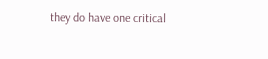they do have one critical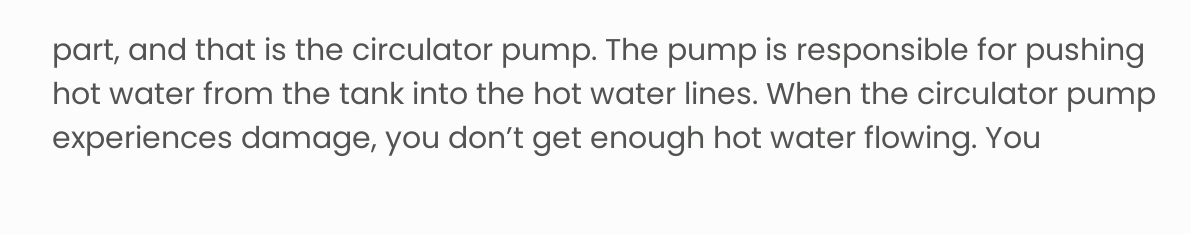part, and that is the circulator pump. The pump is responsible for pushing hot water from the tank into the hot water lines. When the circulator pump experiences damage, you don’t get enough hot water flowing. You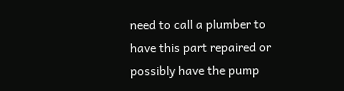need to call a plumber to have this part repaired or possibly have the pump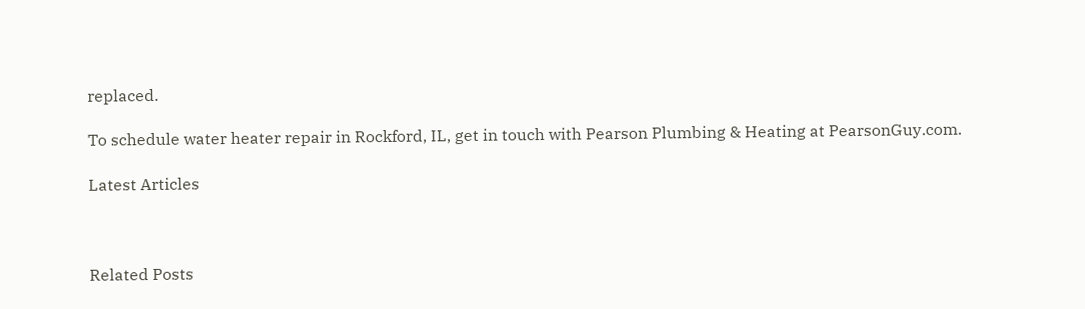replaced.

To schedule water heater repair in Rockford, IL, get in touch with Pearson Plumbing & Heating at PearsonGuy.com.

Latest Articles



Related Posts